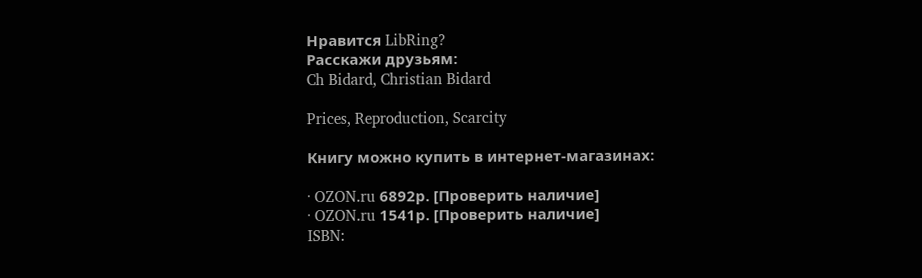Нравится LibRing?
Расскажи друзьям:
Ch Bidard, Christian Bidard

Prices, Reproduction, Scarcity

Книгу можно купить в интернет-магазинах:

· OZON.ru 6892р. [Проверить наличие]
· OZON.ru 1541р. [Проверить наличие]
ISBN: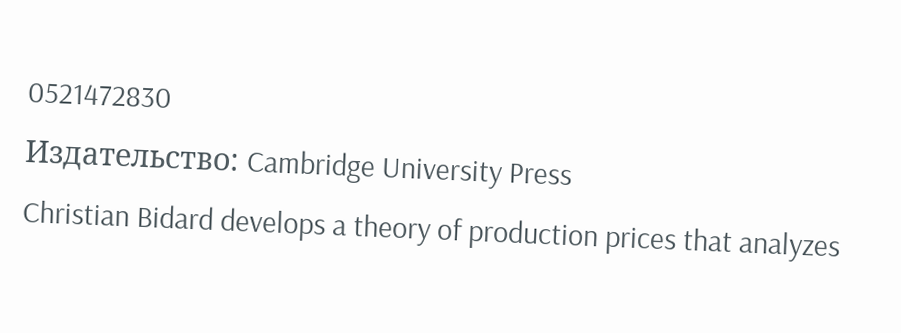0521472830
Издательство: Cambridge University Press
Christian Bidard develops a theory of production prices that analyzes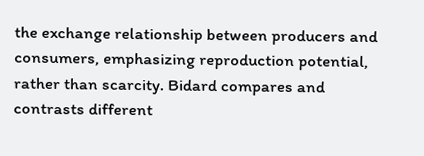the exchange relationship between producers and consumers, emphasizing reproduction potential, rather than scarcity. Bidard compares and contrasts different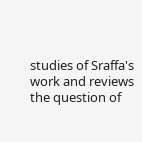studies of Sraffa's work and reviews the question of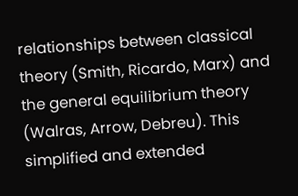relationships between classical theory (Smith, Ricardo, Marx) and the general equilibrium theory (Walras, Arrow, Debreu). This simplified and extended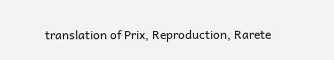translation of Prix, Reproduction, Rarete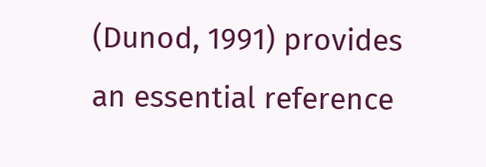(Dunod, 1991) provides an essential reference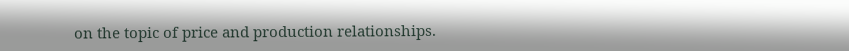on the topic of price and production relationships.